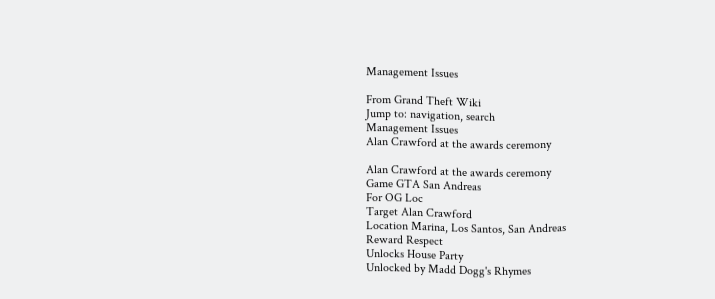Management Issues

From Grand Theft Wiki
Jump to: navigation, search
Management Issues
Alan Crawford at the awards ceremony

Alan Crawford at the awards ceremony
Game GTA San Andreas
For OG Loc
Target Alan Crawford
Location Marina, Los Santos, San Andreas
Reward Respect
Unlocks House Party
Unlocked by Madd Dogg's Rhymes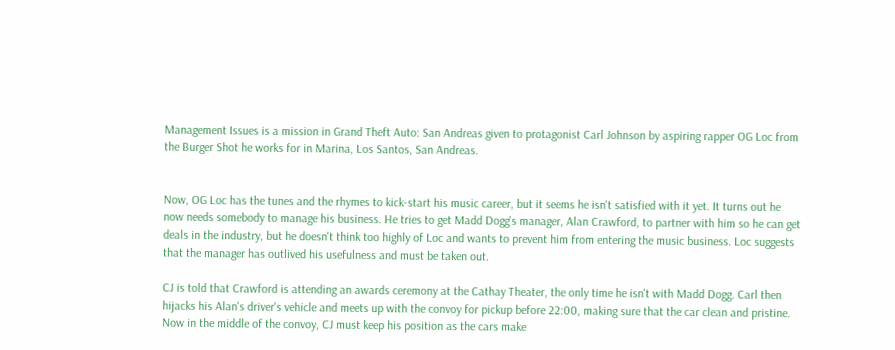Management Issues is a mission in Grand Theft Auto: San Andreas given to protagonist Carl Johnson by aspiring rapper OG Loc from the Burger Shot he works for in Marina, Los Santos, San Andreas.


Now, OG Loc has the tunes and the rhymes to kick-start his music career, but it seems he isn't satisfied with it yet. It turns out he now needs somebody to manage his business. He tries to get Madd Dogg's manager, Alan Crawford, to partner with him so he can get deals in the industry, but he doesn't think too highly of Loc and wants to prevent him from entering the music business. Loc suggests that the manager has outlived his usefulness and must be taken out.

CJ is told that Crawford is attending an awards ceremony at the Cathay Theater, the only time he isn't with Madd Dogg. Carl then hijacks his Alan's driver's vehicle and meets up with the convoy for pickup before 22:00, making sure that the car clean and pristine. Now in the middle of the convoy, CJ must keep his position as the cars make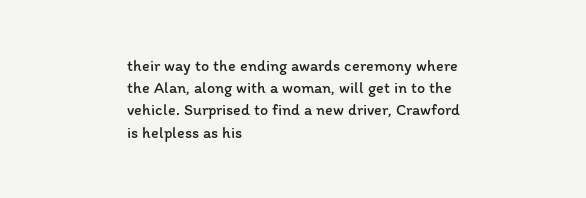their way to the ending awards ceremony where the Alan, along with a woman, will get in to the vehicle. Surprised to find a new driver, Crawford is helpless as his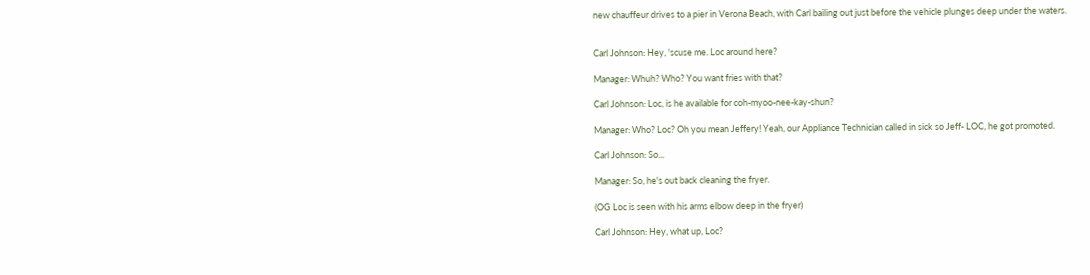new chauffeur drives to a pier in Verona Beach, with Carl bailing out just before the vehicle plunges deep under the waters.


Carl Johnson: Hey, 'scuse me. Loc around here?

Manager: Whuh? Who? You want fries with that?

Carl Johnson: Loc, is he available for coh-myoo-nee-kay-shun?

Manager: Who? Loc? Oh you mean Jeffery! Yeah, our Appliance Technician called in sick so Jeff- LOC, he got promoted.

Carl Johnson: So...

Manager: So, he's out back cleaning the fryer.

(OG Loc is seen with his arms elbow deep in the fryer)

Carl Johnson: Hey, what up, Loc?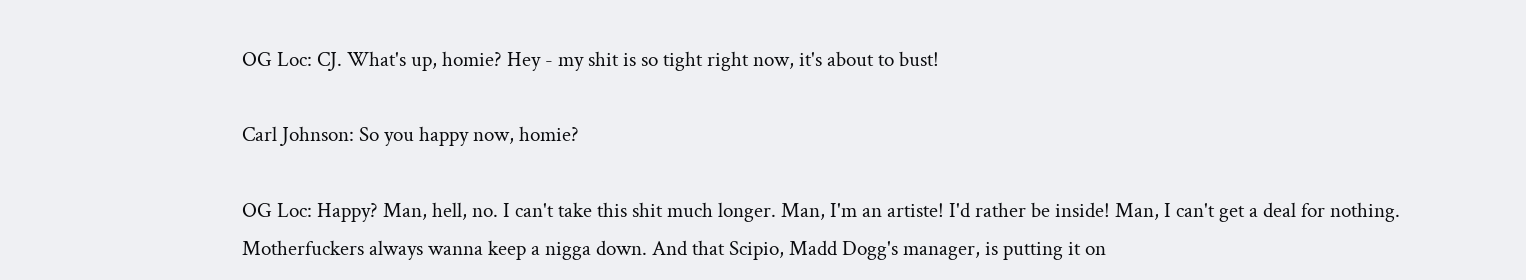OG Loc: CJ. What's up, homie? Hey - my shit is so tight right now, it's about to bust!

Carl Johnson: So you happy now, homie?

OG Loc: Happy? Man, hell, no. I can't take this shit much longer. Man, I'm an artiste! I'd rather be inside! Man, I can't get a deal for nothing. Motherfuckers always wanna keep a nigga down. And that Scipio, Madd Dogg's manager, is putting it on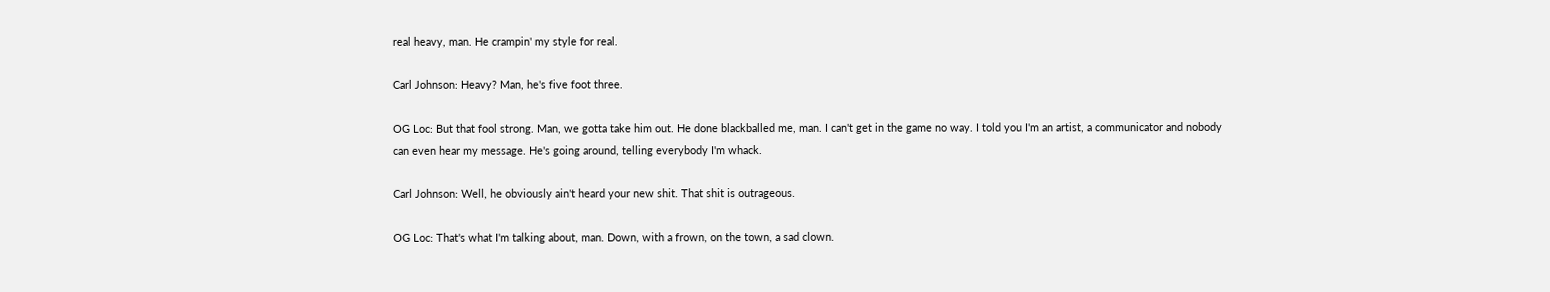real heavy, man. He crampin' my style for real.

Carl Johnson: Heavy? Man, he's five foot three.

OG Loc: But that fool strong. Man, we gotta take him out. He done blackballed me, man. I can't get in the game no way. I told you I'm an artist, a communicator and nobody can even hear my message. He's going around, telling everybody I'm whack.

Carl Johnson: Well, he obviously ain't heard your new shit. That shit is outrageous.

OG Loc: That's what I'm talking about, man. Down, with a frown, on the town, a sad clown.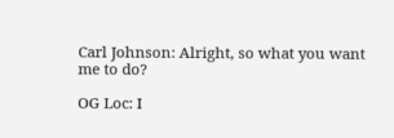Carl Johnson: Alright, so what you want me to do?

OG Loc: I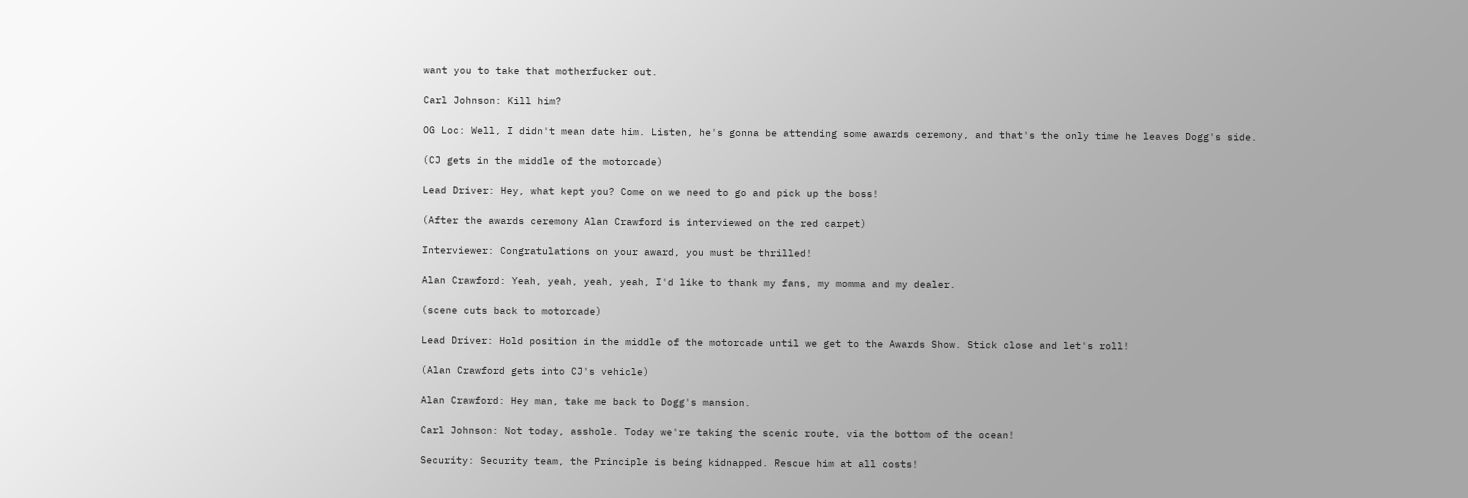want you to take that motherfucker out.

Carl Johnson: Kill him?

OG Loc: Well, I didn't mean date him. Listen, he's gonna be attending some awards ceremony, and that's the only time he leaves Dogg's side.

(CJ gets in the middle of the motorcade)

Lead Driver: Hey, what kept you? Come on we need to go and pick up the boss!

(After the awards ceremony Alan Crawford is interviewed on the red carpet)

Interviewer: Congratulations on your award, you must be thrilled!

Alan Crawford: Yeah, yeah, yeah, yeah, I'd like to thank my fans, my momma and my dealer.

(scene cuts back to motorcade)

Lead Driver: Hold position in the middle of the motorcade until we get to the Awards Show. Stick close and let's roll!

(Alan Crawford gets into CJ's vehicle)

Alan Crawford: Hey man, take me back to Dogg's mansion.

Carl Johnson: Not today, asshole. Today we're taking the scenic route, via the bottom of the ocean!

Security: Security team, the Principle is being kidnapped. Rescue him at all costs!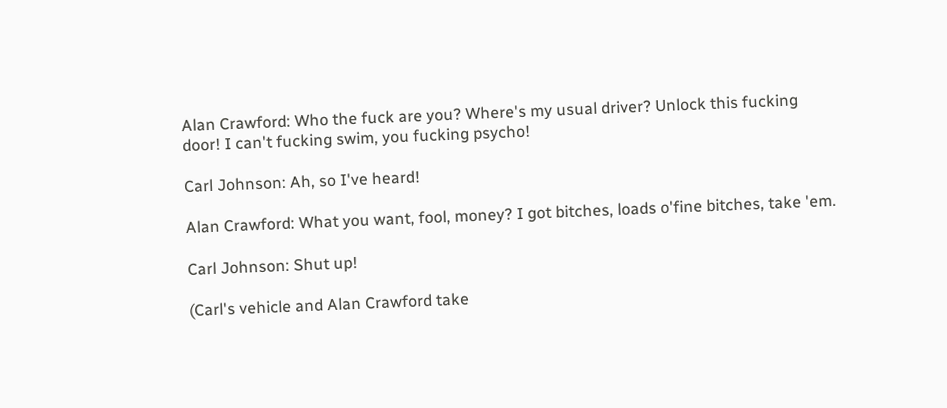Alan Crawford: Who the fuck are you? Where's my usual driver? Unlock this fucking door! I can't fucking swim, you fucking psycho!

Carl Johnson: Ah, so I've heard!

Alan Crawford: What you want, fool, money? I got bitches, loads o'fine bitches, take 'em.

Carl Johnson: Shut up!

(Carl's vehicle and Alan Crawford take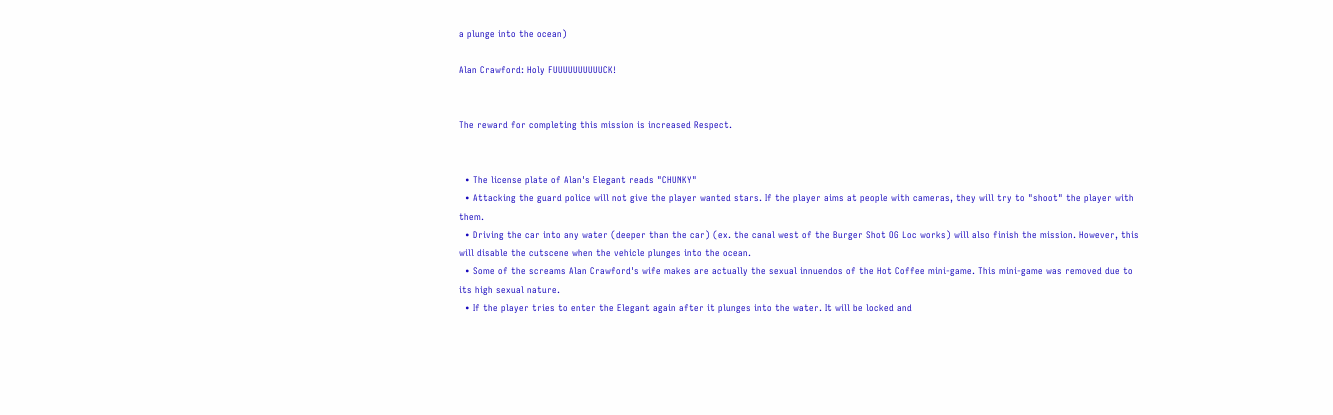a plunge into the ocean)

Alan Crawford: Holy FUUUUUUUUUUCK!


The reward for completing this mission is increased Respect.


  • The license plate of Alan's Elegant reads "CHUNKY"
  • Attacking the guard police will not give the player wanted stars. If the player aims at people with cameras, they will try to "shoot" the player with them.
  • Driving the car into any water (deeper than the car) (ex. the canal west of the Burger Shot OG Loc works) will also finish the mission. However, this will disable the cutscene when the vehicle plunges into the ocean.
  • Some of the screams Alan Crawford's wife makes are actually the sexual innuendos of the Hot Coffee mini-game. This mini-game was removed due to its high sexual nature.
  • If the player tries to enter the Elegant again after it plunges into the water. It will be locked and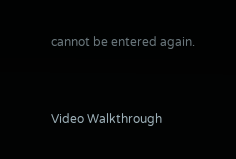cannot be entered again.


Video Walkthrough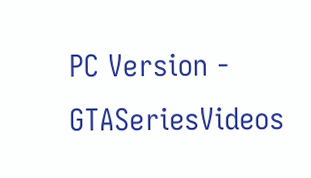PC Version - GTASeriesVideos